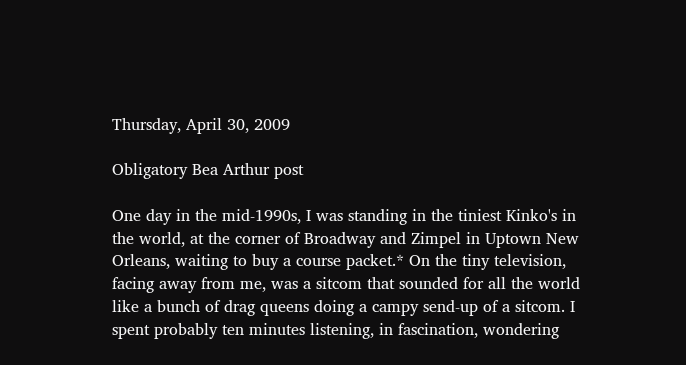Thursday, April 30, 2009

Obligatory Bea Arthur post

One day in the mid-1990s, I was standing in the tiniest Kinko's in the world, at the corner of Broadway and Zimpel in Uptown New Orleans, waiting to buy a course packet.* On the tiny television, facing away from me, was a sitcom that sounded for all the world like a bunch of drag queens doing a campy send-up of a sitcom. I spent probably ten minutes listening, in fascination, wondering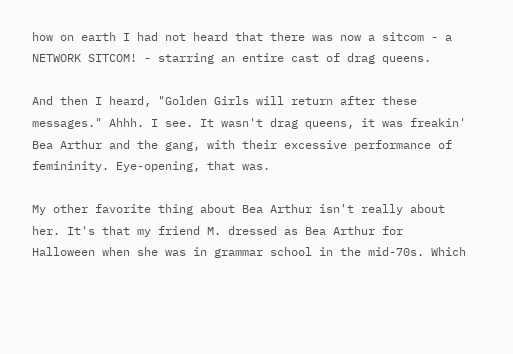how on earth I had not heard that there was now a sitcom - a NETWORK SITCOM! - starring an entire cast of drag queens.

And then I heard, "Golden Girls will return after these messages." Ahhh. I see. It wasn't drag queens, it was freakin' Bea Arthur and the gang, with their excessive performance of femininity. Eye-opening, that was.

My other favorite thing about Bea Arthur isn't really about her. It's that my friend M. dressed as Bea Arthur for Halloween when she was in grammar school in the mid-70s. Which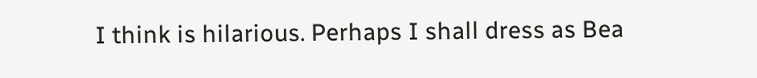I think is hilarious. Perhaps I shall dress as Bea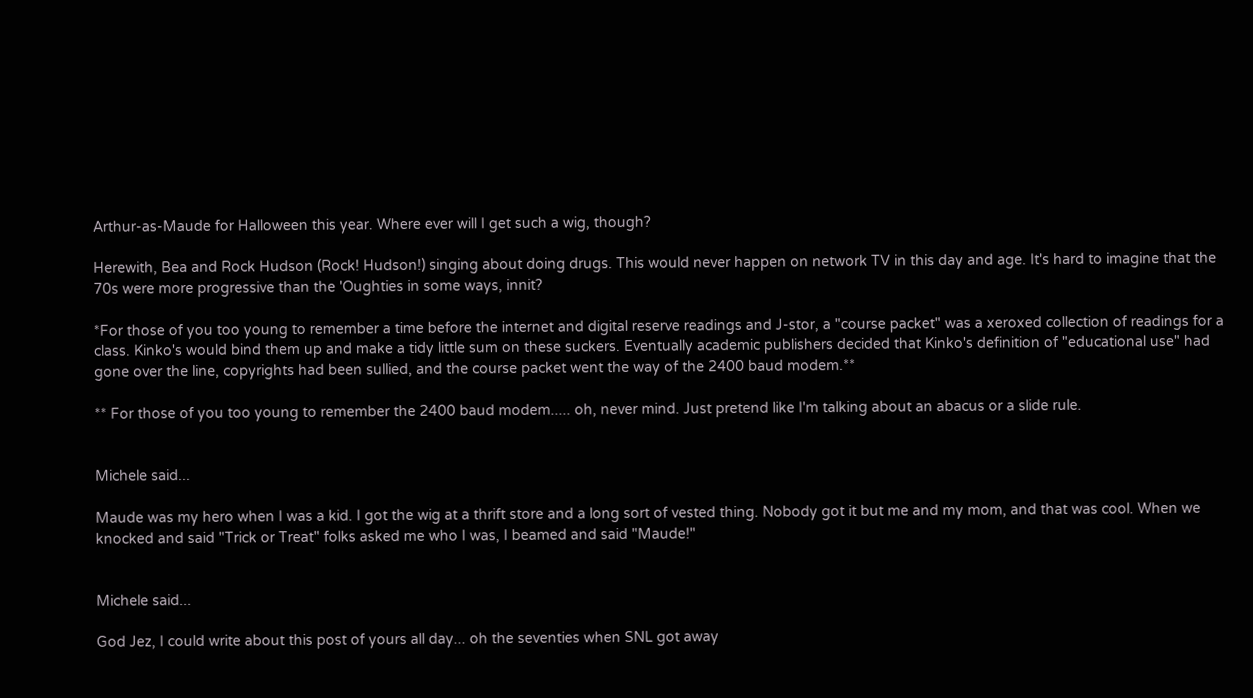Arthur-as-Maude for Halloween this year. Where ever will I get such a wig, though?

Herewith, Bea and Rock Hudson (Rock! Hudson!) singing about doing drugs. This would never happen on network TV in this day and age. It's hard to imagine that the 70s were more progressive than the 'Oughties in some ways, innit?

*For those of you too young to remember a time before the internet and digital reserve readings and J-stor, a "course packet" was a xeroxed collection of readings for a class. Kinko's would bind them up and make a tidy little sum on these suckers. Eventually academic publishers decided that Kinko's definition of "educational use" had gone over the line, copyrights had been sullied, and the course packet went the way of the 2400 baud modem.**

** For those of you too young to remember the 2400 baud modem..... oh, never mind. Just pretend like I'm talking about an abacus or a slide rule.


Michele said...

Maude was my hero when I was a kid. I got the wig at a thrift store and a long sort of vested thing. Nobody got it but me and my mom, and that was cool. When we knocked and said "Trick or Treat" folks asked me who I was, I beamed and said "Maude!"


Michele said...

God Jez, I could write about this post of yours all day... oh the seventies when SNL got away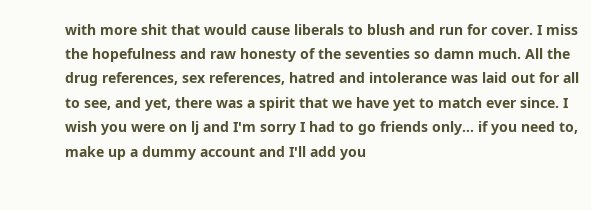with more shit that would cause liberals to blush and run for cover. I miss the hopefulness and raw honesty of the seventies so damn much. All the drug references, sex references, hatred and intolerance was laid out for all to see, and yet, there was a spirit that we have yet to match ever since. I wish you were on lj and I'm sorry I had to go friends only... if you need to, make up a dummy account and I'll add you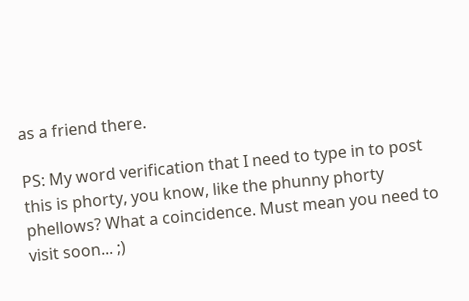as a friend there.

PS: My word verification that I need to type in to post this is phorty, you know, like the phunny phorty phellows? What a coincidence. Must mean you need to visit soon... ;)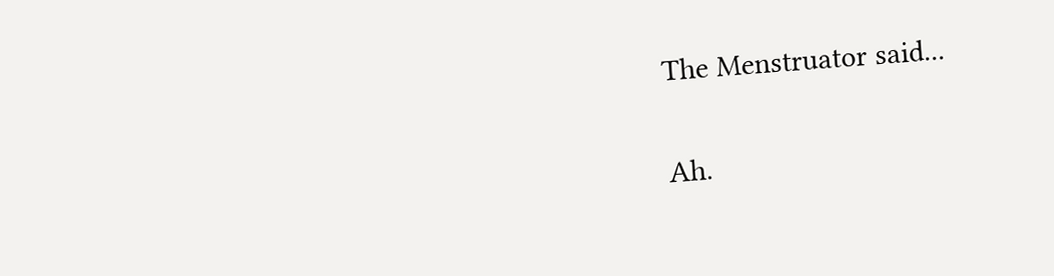The Menstruator said...

Ah.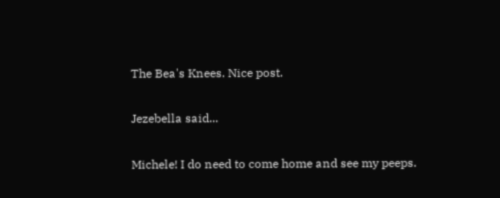The Bea's Knees. Nice post.

Jezebella said...

Michele! I do need to come home and see my peeps.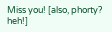Miss you! [also, phorty? heh!]